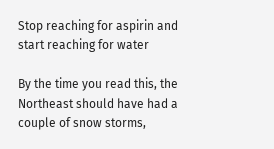Stop reaching for aspirin and start reaching for water

By the time you read this, the Northeast should have had a couple of snow storms,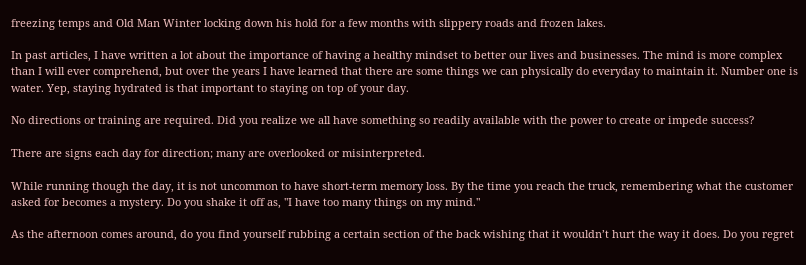freezing temps and Old Man Winter locking down his hold for a few months with slippery roads and frozen lakes.

In past articles, I have written a lot about the importance of having a healthy mindset to better our lives and businesses. The mind is more complex than I will ever comprehend, but over the years I have learned that there are some things we can physically do everyday to maintain it. Number one is water. Yep, staying hydrated is that important to staying on top of your day.

No directions or training are required. Did you realize we all have something so readily available with the power to create or impede success?

There are signs each day for direction; many are overlooked or misinterpreted.

While running though the day, it is not uncommon to have short-term memory loss. By the time you reach the truck, remembering what the customer asked for becomes a mystery. Do you shake it off as, "I have too many things on my mind."

As the afternoon comes around, do you find yourself rubbing a certain section of the back wishing that it wouldn’t hurt the way it does. Do you regret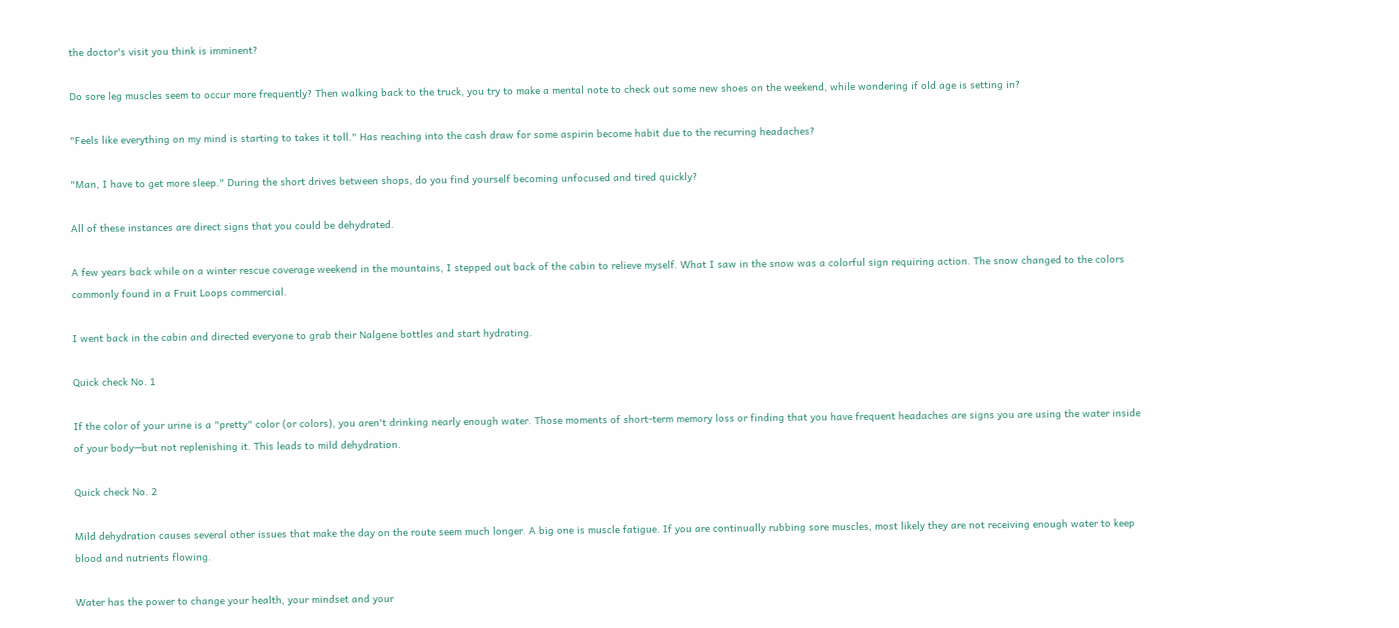the doctor's visit you think is imminent?

Do sore leg muscles seem to occur more frequently? Then walking back to the truck, you try to make a mental note to check out some new shoes on the weekend, while wondering if old age is setting in?

"Feels like everything on my mind is starting to takes it toll." Has reaching into the cash draw for some aspirin become habit due to the recurring headaches?

"Man, I have to get more sleep." During the short drives between shops, do you find yourself becoming unfocused and tired quickly?

All of these instances are direct signs that you could be dehydrated.

A few years back while on a winter rescue coverage weekend in the mountains, I stepped out back of the cabin to relieve myself. What I saw in the snow was a colorful sign requiring action. The snow changed to the colors commonly found in a Fruit Loops commercial.

I went back in the cabin and directed everyone to grab their Nalgene bottles and start hydrating.

Quick check No. 1

If the color of your urine is a "pretty" color (or colors), you aren't drinking nearly enough water. Those moments of short-term memory loss or finding that you have frequent headaches are signs you are using the water inside of your body—but not replenishing it. This leads to mild dehydration.

Quick check No. 2

Mild dehydration causes several other issues that make the day on the route seem much longer. A big one is muscle fatigue. If you are continually rubbing sore muscles, most likely they are not receiving enough water to keep blood and nutrients flowing.

Water has the power to change your health, your mindset and your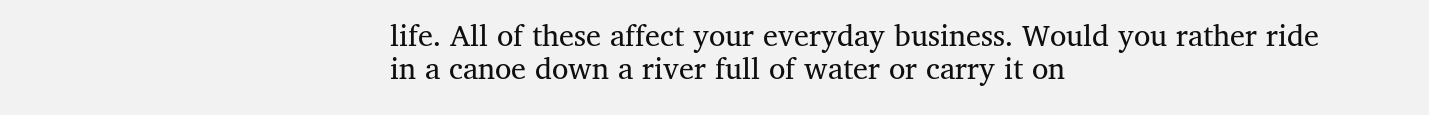life. All of these affect your everyday business. Would you rather ride in a canoe down a river full of water or carry it on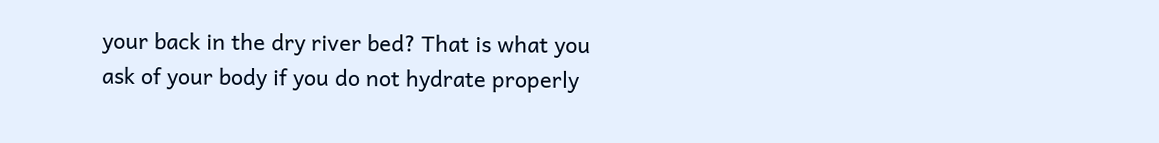your back in the dry river bed? That is what you ask of your body if you do not hydrate properly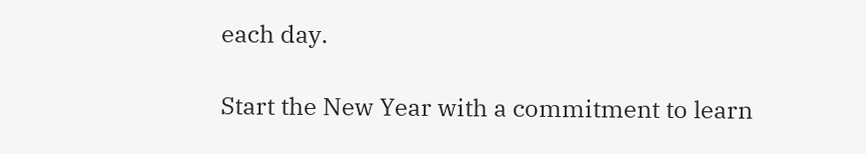each day.

Start the New Year with a commitment to learn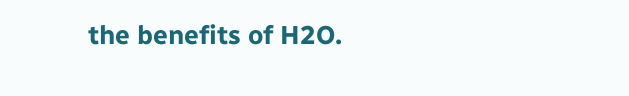the benefits of H2O.